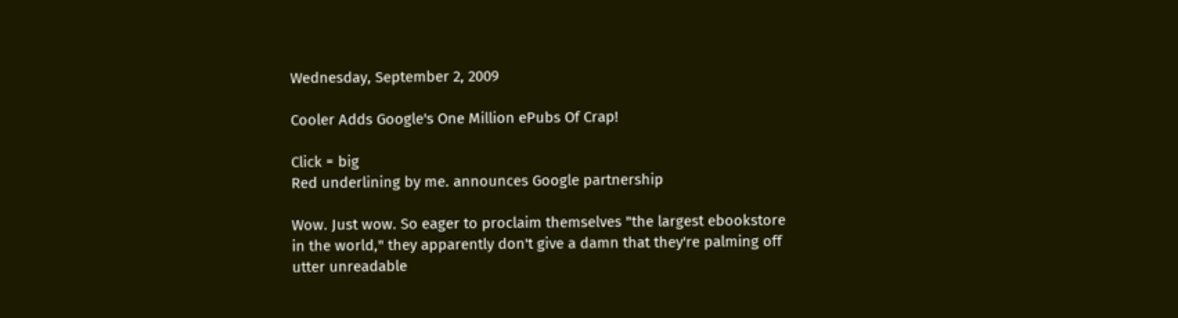Wednesday, September 2, 2009

Cooler Adds Google's One Million ePubs Of Crap!

Click = big
Red underlining by me. announces Google partnership

Wow. Just wow. So eager to proclaim themselves "the largest ebookstore in the world," they apparently don't give a damn that they're palming off utter unreadable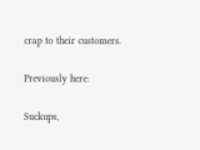crap to their customers.

Previously here:

Suckups,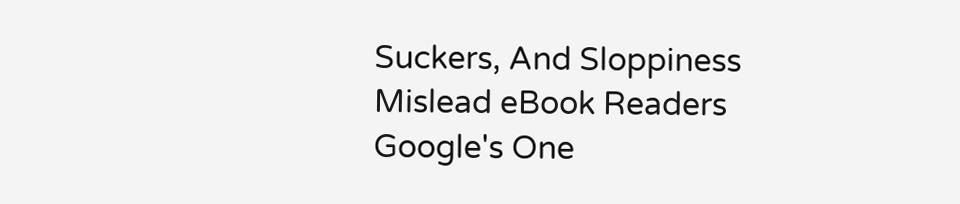Suckers, And Sloppiness Mislead eBook Readers
Google's One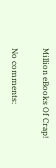Million eBooks Of Crap!

No comments: